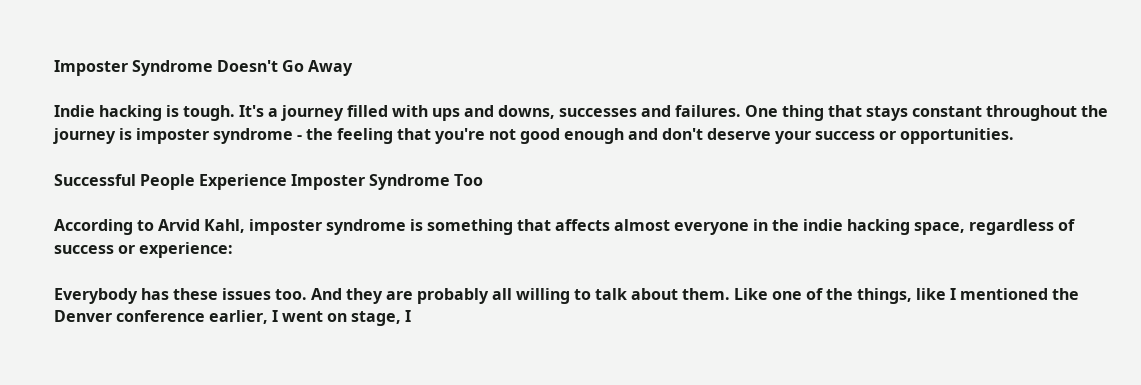Imposter Syndrome Doesn't Go Away

Indie hacking is tough. It's a journey filled with ups and downs, successes and failures. One thing that stays constant throughout the journey is imposter syndrome - the feeling that you're not good enough and don't deserve your success or opportunities.

Successful People Experience Imposter Syndrome Too

According to Arvid Kahl, imposter syndrome is something that affects almost everyone in the indie hacking space, regardless of success or experience:

Everybody has these issues too. And they are probably all willing to talk about them. Like one of the things, like I mentioned the Denver conference earlier, I went on stage, I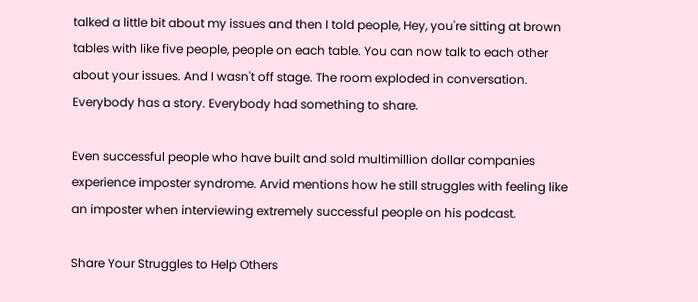talked a little bit about my issues and then I told people, Hey, you're sitting at brown tables with like five people, people on each table. You can now talk to each other about your issues. And I wasn't off stage. The room exploded in conversation. Everybody has a story. Everybody had something to share.

Even successful people who have built and sold multimillion dollar companies experience imposter syndrome. Arvid mentions how he still struggles with feeling like an imposter when interviewing extremely successful people on his podcast.

Share Your Struggles to Help Others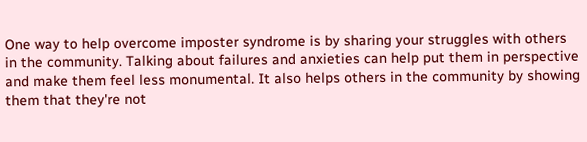One way to help overcome imposter syndrome is by sharing your struggles with others in the community. Talking about failures and anxieties can help put them in perspective and make them feel less monumental. It also helps others in the community by showing them that they're not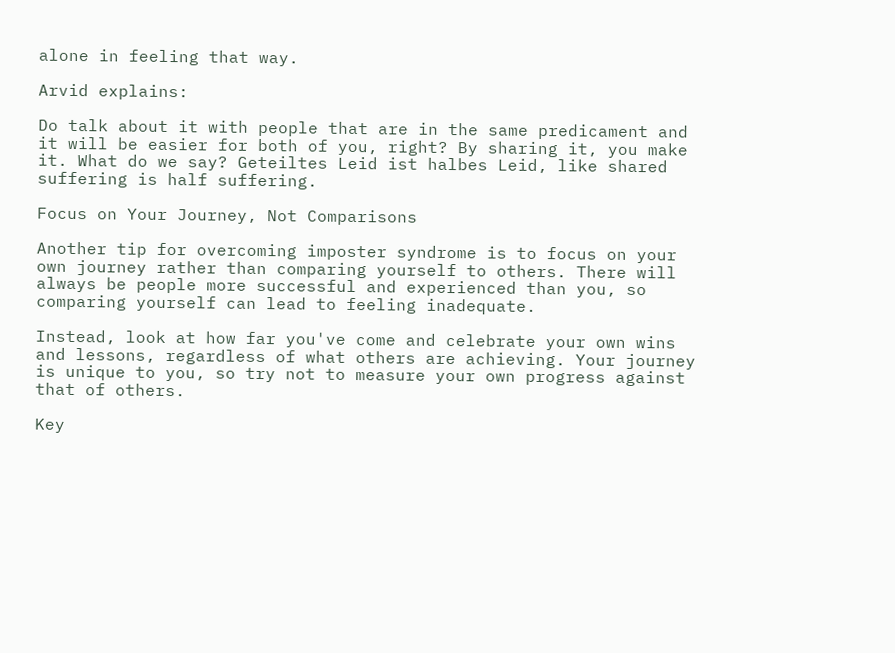alone in feeling that way.

Arvid explains:

Do talk about it with people that are in the same predicament and it will be easier for both of you, right? By sharing it, you make it. What do we say? Geteiltes Leid ist halbes Leid, like shared suffering is half suffering.

Focus on Your Journey, Not Comparisons

Another tip for overcoming imposter syndrome is to focus on your own journey rather than comparing yourself to others. There will always be people more successful and experienced than you, so comparing yourself can lead to feeling inadequate.

Instead, look at how far you've come and celebrate your own wins and lessons, regardless of what others are achieving. Your journey is unique to you, so try not to measure your own progress against that of others.

Key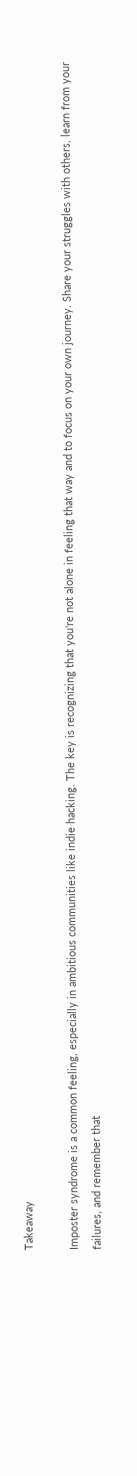Takeaway

Imposter syndrome is a common feeling, especially in ambitious communities like indie hacking. The key is recognizing that you're not alone in feeling that way and to focus on your own journey. Share your struggles with others, learn from your failures, and remember that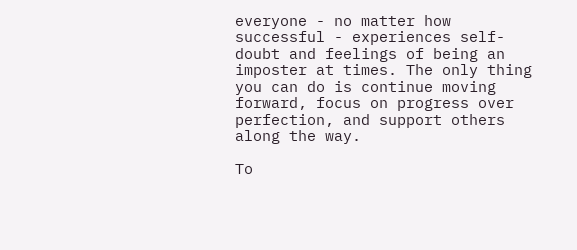everyone - no matter how successful - experiences self-doubt and feelings of being an imposter at times. The only thing you can do is continue moving forward, focus on progress over perfection, and support others along the way.

To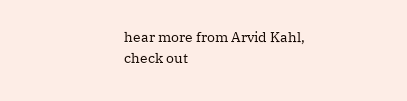hear more from Arvid Kahl, check out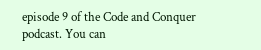episode 9 of the Code and Conquer podcast. You can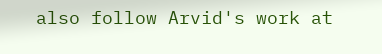also follow Arvid's work at